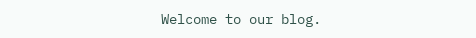Welcome to our blog.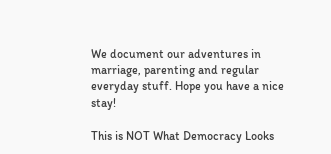We document our adventures in marriage, parenting and regular everyday stuff. Hope you have a nice stay!

This is NOT What Democracy Looks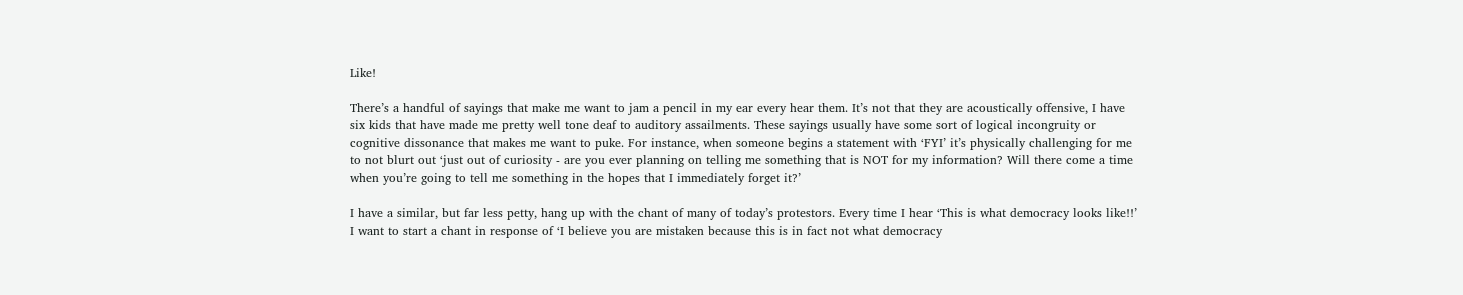Like!

There’s a handful of sayings that make me want to jam a pencil in my ear every hear them. It’s not that they are acoustically offensive, I have six kids that have made me pretty well tone deaf to auditory assailments. These sayings usually have some sort of logical incongruity or cognitive dissonance that makes me want to puke. For instance, when someone begins a statement with ‘FYI’ it’s physically challenging for me to not blurt out ‘just out of curiosity - are you ever planning on telling me something that is NOT for my information? Will there come a time when you’re going to tell me something in the hopes that I immediately forget it?’

I have a similar, but far less petty, hang up with the chant of many of today’s protestors. Every time I hear ‘This is what democracy looks like!!’ I want to start a chant in response of ‘I believe you are mistaken because this is in fact not what democracy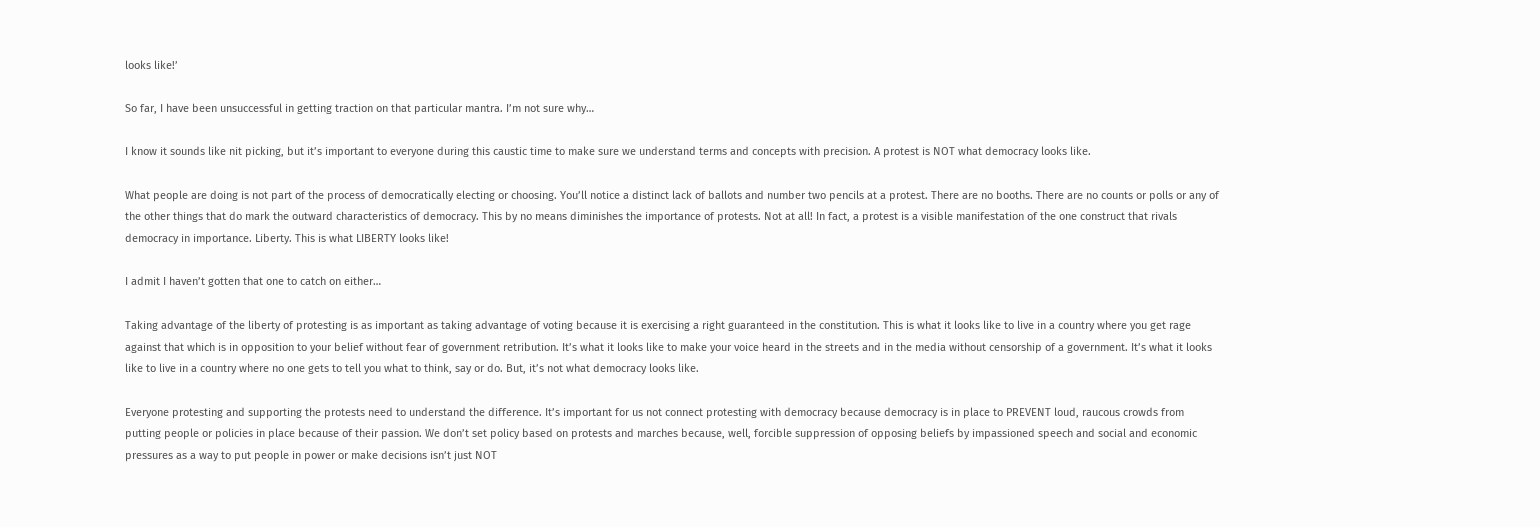looks like!’

So far, I have been unsuccessful in getting traction on that particular mantra. I’m not sure why…

I know it sounds like nit picking, but it’s important to everyone during this caustic time to make sure we understand terms and concepts with precision. A protest is NOT what democracy looks like.

What people are doing is not part of the process of democratically electing or choosing. You’ll notice a distinct lack of ballots and number two pencils at a protest. There are no booths. There are no counts or polls or any of the other things that do mark the outward characteristics of democracy. This by no means diminishes the importance of protests. Not at all! In fact, a protest is a visible manifestation of the one construct that rivals democracy in importance. Liberty. This is what LIBERTY looks like!

I admit I haven’t gotten that one to catch on either…

Taking advantage of the liberty of protesting is as important as taking advantage of voting because it is exercising a right guaranteed in the constitution. This is what it looks like to live in a country where you get rage against that which is in opposition to your belief without fear of government retribution. It’s what it looks like to make your voice heard in the streets and in the media without censorship of a government. It’s what it looks like to live in a country where no one gets to tell you what to think, say or do. But, it’s not what democracy looks like.

Everyone protesting and supporting the protests need to understand the difference. It’s important for us not connect protesting with democracy because democracy is in place to PREVENT loud, raucous crowds from putting people or policies in place because of their passion. We don’t set policy based on protests and marches because, well, forcible suppression of opposing beliefs by impassioned speech and social and economic pressures as a way to put people in power or make decisions isn’t just NOT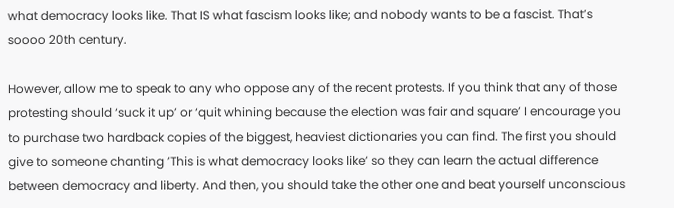what democracy looks like. That IS what fascism looks like; and nobody wants to be a fascist. That’s soooo 20th century.

However, allow me to speak to any who oppose any of the recent protests. If you think that any of those protesting should ‘suck it up’ or ‘quit whining because the election was fair and square’ I encourage you to purchase two hardback copies of the biggest, heaviest dictionaries you can find. The first you should give to someone chanting ’This is what democracy looks like’ so they can learn the actual difference between democracy and liberty. And then, you should take the other one and beat yourself unconscious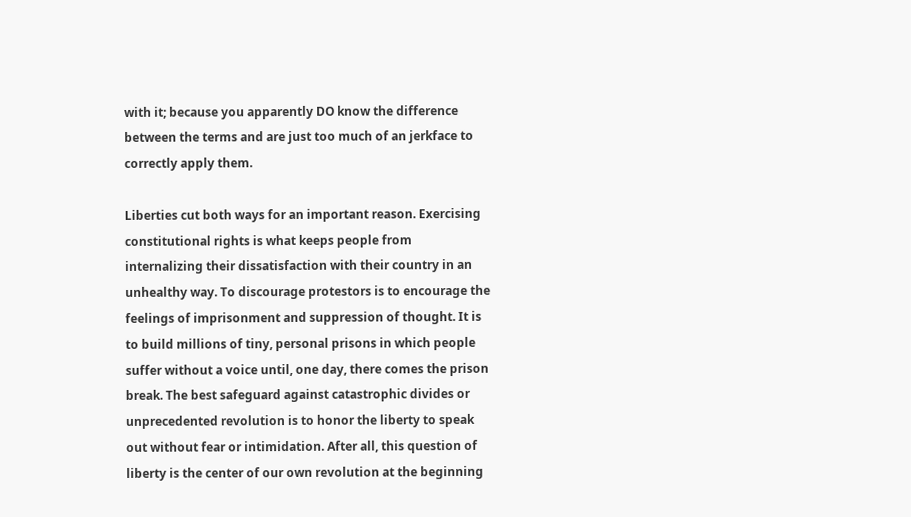with it; because you apparently DO know the difference between the terms and are just too much of an jerkface to correctly apply them.

Liberties cut both ways for an important reason. Exercising constitutional rights is what keeps people from internalizing their dissatisfaction with their country in an unhealthy way. To discourage protestors is to encourage the feelings of imprisonment and suppression of thought. It is to build millions of tiny, personal prisons in which people suffer without a voice until, one day, there comes the prison break. The best safeguard against catastrophic divides or unprecedented revolution is to honor the liberty to speak out without fear or intimidation. After all, this question of liberty is the center of our own revolution at the beginning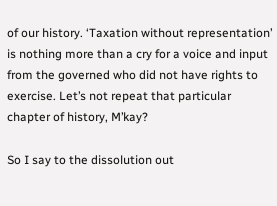of our history. ‘Taxation without representation’ is nothing more than a cry for a voice and input from the governed who did not have rights to exercise. Let’s not repeat that particular chapter of history, M’kay?

So I say to the dissolution out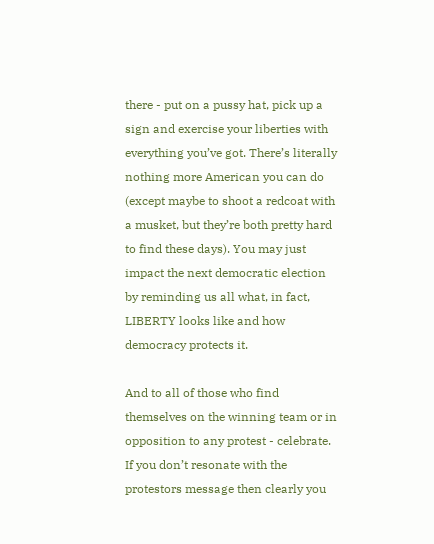there - put on a pussy hat, pick up a sign and exercise your liberties with everything you’ve got. There’s literally nothing more American you can do (except maybe to shoot a redcoat with a musket, but they’re both pretty hard to find these days). You may just impact the next democratic election by reminding us all what, in fact, LIBERTY looks like and how democracy protects it.

And to all of those who find themselves on the winning team or in opposition to any protest - celebrate. If you don’t resonate with the protestors message then clearly you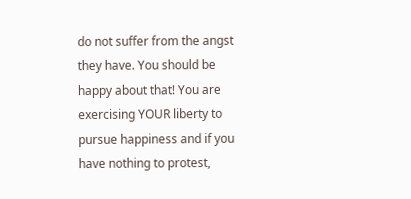do not suffer from the angst they have. You should be happy about that! You are exercising YOUR liberty to pursue happiness and if you have nothing to protest,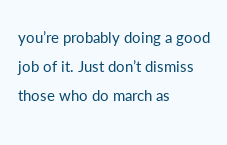you’re probably doing a good job of it. Just don’t dismiss those who do march as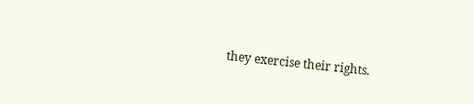they exercise their rights.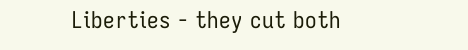Liberties - they cut both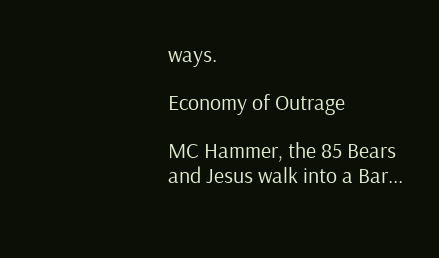ways.

Economy of Outrage

MC Hammer, the 85 Bears and Jesus walk into a Bar...